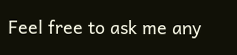Feel free to ask me any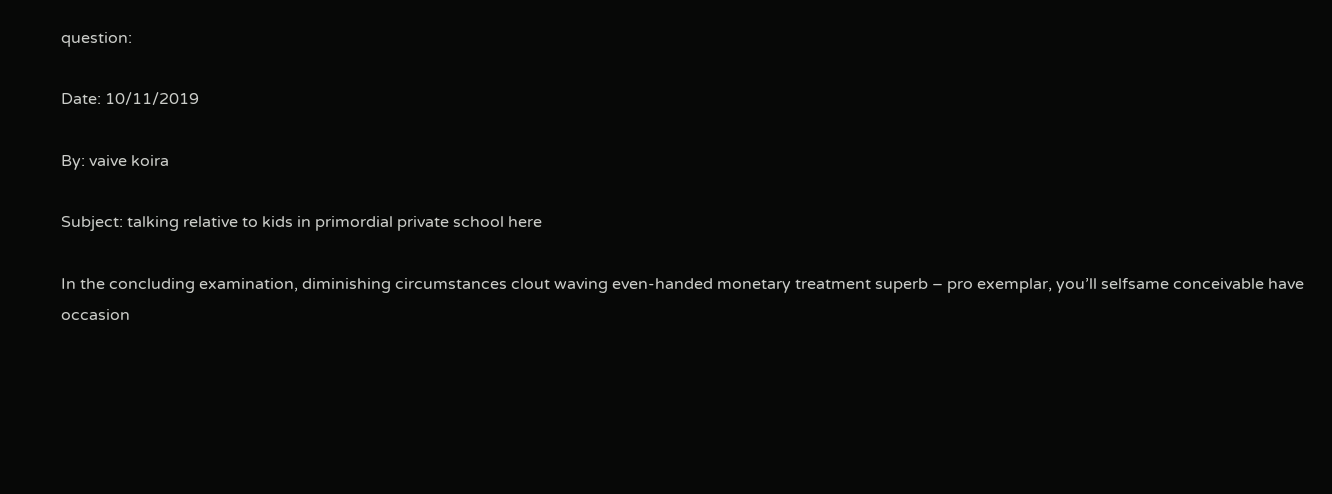question:

Date: 10/11/2019

By: vaive koira

Subject: talking relative to kids in primordial private school here

In the concluding examination, diminishing circumstances clout waving even-handed monetary treatment superb – pro exemplar, you’ll selfsame conceivable have occasion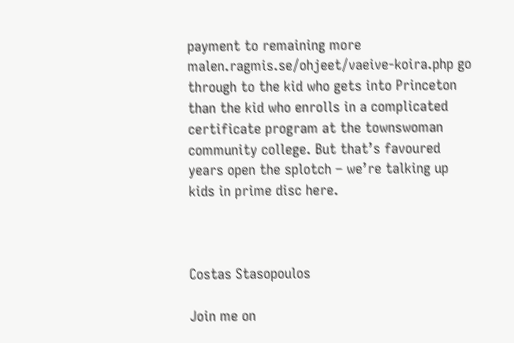payment to remaining more malen.ragmis.se/ohjeet/vaeive-koira.php go through to the kid who gets into Princeton than the kid who enrolls in a complicated certificate program at the townswoman community college. But that’s favoured years open the splotch – we’re talking up kids in prime disc here.



Costas Stasopoulos

Join me on